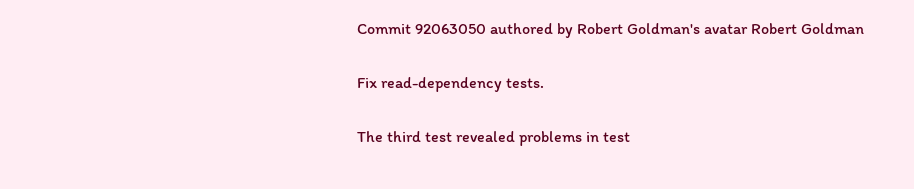Commit 92063050 authored by Robert Goldman's avatar Robert Goldman

Fix read-dependency tests.

The third test revealed problems in test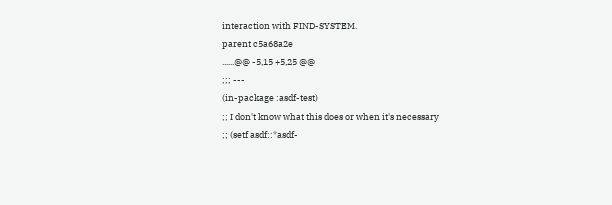interaction with FIND-SYSTEM.
parent c5a68a2e
......@@ -5,15 +5,25 @@
;;; ---
(in-package :asdf-test)
;; I don't know what this does or when it's necessary
;; (setf asdf::*asdf-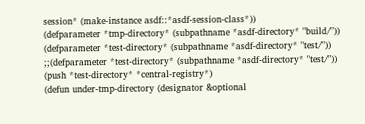session* (make-instance asdf::*asdf-session-class*))
(defparameter *tmp-directory* (subpathname *asdf-directory* "build/"))
(defparameter *test-directory* (subpathname *asdf-directory* "test/"))
;;(defparameter *test-directory* (subpathname *asdf-directory* "test/"))
(push *test-directory* *central-registry*)
(defun under-tmp-directory (designator &optional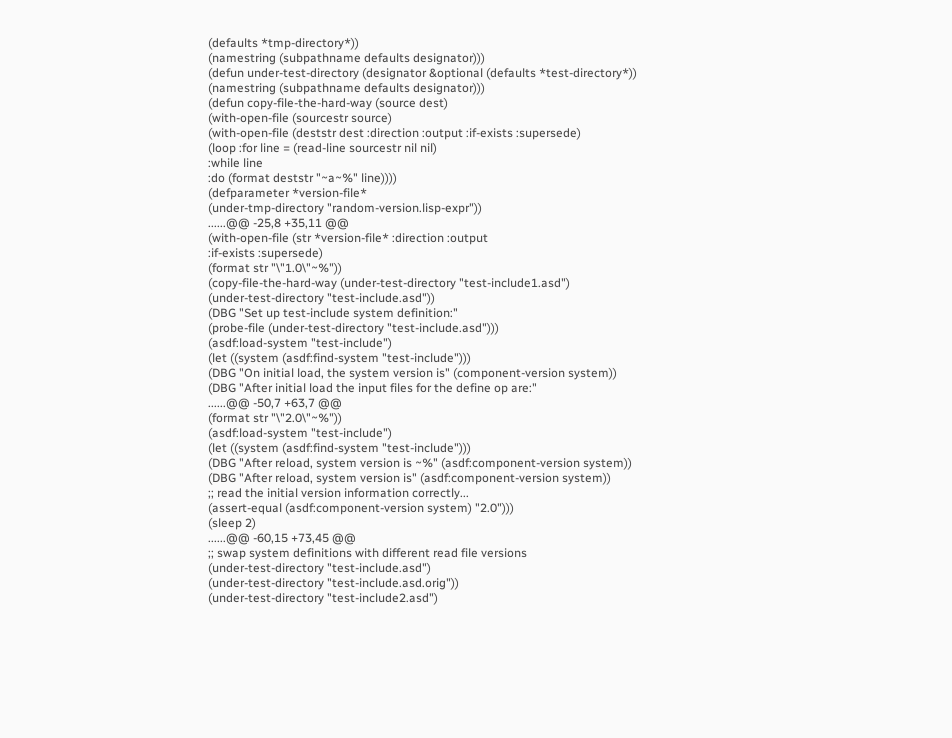(defaults *tmp-directory*))
(namestring (subpathname defaults designator)))
(defun under-test-directory (designator &optional (defaults *test-directory*))
(namestring (subpathname defaults designator)))
(defun copy-file-the-hard-way (source dest)
(with-open-file (sourcestr source)
(with-open-file (deststr dest :direction :output :if-exists :supersede)
(loop :for line = (read-line sourcestr nil nil)
:while line
:do (format deststr "~a~%" line))))
(defparameter *version-file*
(under-tmp-directory "random-version.lisp-expr"))
......@@ -25,8 +35,11 @@
(with-open-file (str *version-file* :direction :output
:if-exists :supersede)
(format str "\"1.0\"~%"))
(copy-file-the-hard-way (under-test-directory "test-include1.asd")
(under-test-directory "test-include.asd"))
(DBG "Set up test-include system definition:"
(probe-file (under-test-directory "test-include.asd")))
(asdf:load-system "test-include")
(let ((system (asdf:find-system "test-include")))
(DBG "On initial load, the system version is" (component-version system))
(DBG "After initial load the input files for the define op are:"
......@@ -50,7 +63,7 @@
(format str "\"2.0\"~%"))
(asdf:load-system "test-include")
(let ((system (asdf:find-system "test-include")))
(DBG "After reload, system version is ~%" (asdf:component-version system))
(DBG "After reload, system version is" (asdf:component-version system))
;; read the initial version information correctly...
(assert-equal (asdf:component-version system) "2.0")))
(sleep 2)
......@@ -60,15 +73,45 @@
;; swap system definitions with different read file versions
(under-test-directory "test-include.asd")
(under-test-directory "test-include.asd.orig"))
(under-test-directory "test-include2.asd")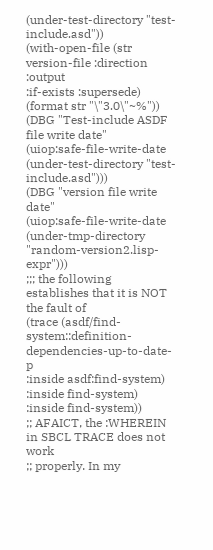(under-test-directory "test-include.asd"))
(with-open-file (str version-file :direction :output
:if-exists :supersede)
(format str "\"3.0\"~%"))
(DBG "Test-include ASDF file write date"
(uiop:safe-file-write-date (under-test-directory "test-include.asd")))
(DBG "version file write date"
(uiop:safe-file-write-date (under-tmp-directory "random-version2.lisp-expr")))
;;; the following establishes that it is NOT the fault of
(trace (asdf/find-system::definition-dependencies-up-to-date-p
:inside asdf:find-system)
:inside find-system)
:inside find-system))
;; AFAICT, the :WHEREIN in SBCL TRACE does not work
;; properly. In my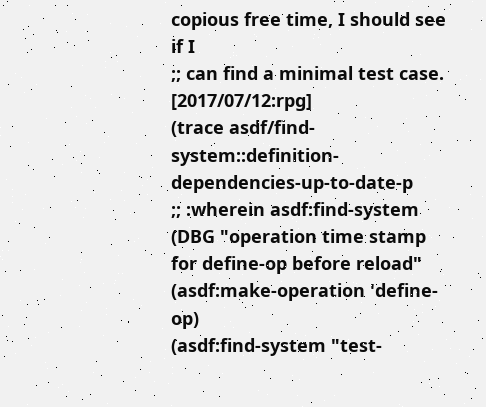copious free time, I should see if I
;; can find a minimal test case. [2017/07/12:rpg]
(trace asdf/find-system::definition-dependencies-up-to-date-p
;; :wherein asdf:find-system
(DBG "operation time stamp for define-op before reload"
(asdf:make-operation 'define-op)
(asdf:find-system "test-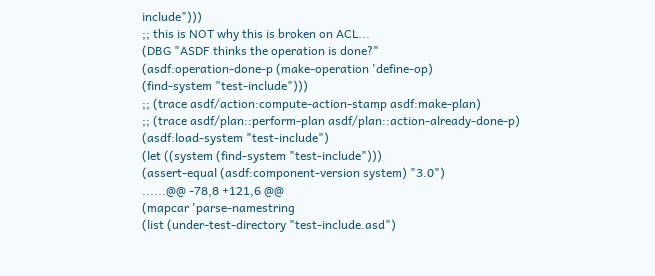include")))
;; this is NOT why this is broken on ACL...
(DBG "ASDF thinks the operation is done?"
(asdf:operation-done-p (make-operation 'define-op)
(find-system "test-include")))
;; (trace asdf/action:compute-action-stamp asdf:make-plan)
;; (trace asdf/plan::perform-plan asdf/plan::action-already-done-p)
(asdf:load-system "test-include")
(let ((system (find-system "test-include")))
(assert-equal (asdf:component-version system) "3.0")
......@@ -78,8 +121,6 @@
(mapcar 'parse-namestring
(list (under-test-directory "test-include.asd")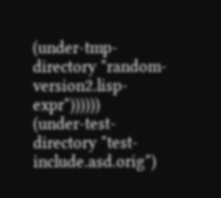(under-tmp-directory "random-version2.lisp-expr"))))))
(under-test-directory "test-include.asd.orig")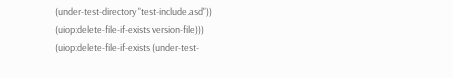(under-test-directory "test-include.asd"))
(uiop:delete-file-if-exists version-file)))
(uiop:delete-file-if-exists (under-test-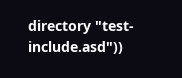directory "test-include.asd"))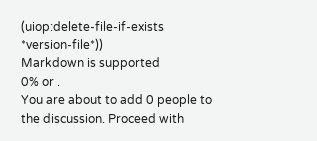(uiop:delete-file-if-exists *version-file*))
Markdown is supported
0% or .
You are about to add 0 people to the discussion. Proceed with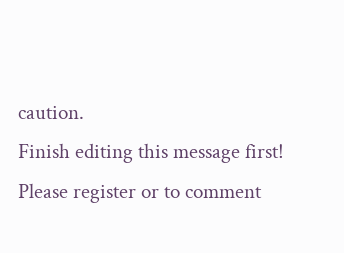caution.
Finish editing this message first!
Please register or to comment